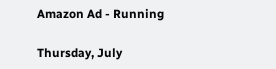Amazon Ad - Running

Thursday, July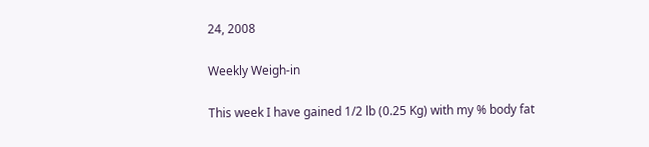24, 2008

Weekly Weigh-in

This week I have gained 1/2 lb (0.25 Kg) with my % body fat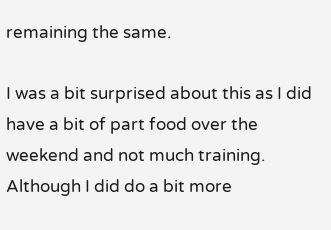remaining the same.

I was a bit surprised about this as I did have a bit of part food over the weekend and not much training. Although I did do a bit more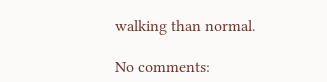walking than normal.

No comments: